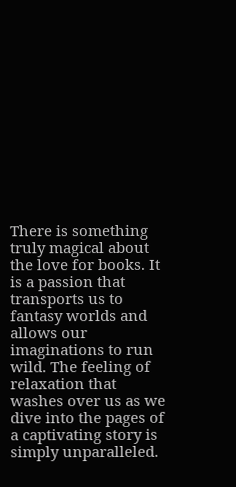There is something truly magical about the love for books. It is a passion that transports us to fantasy worlds and allows our imaginations to run wild. The feeling of relaxation that washes over us as we dive into the pages of a captivating story is simply unparalleled.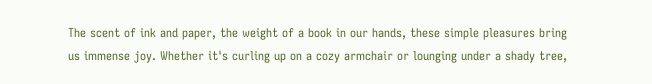The scent of ink and paper, the weight of a book in our hands, these simple pleasures bring us immense joy. Whether it's curling up on a cozy armchair or lounging under a shady tree,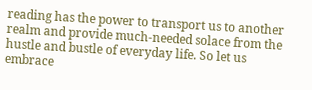reading has the power to transport us to another realm and provide much-needed solace from the hustle and bustle of everyday life. So let us embrace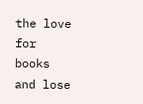the love for books and lose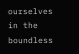ourselves in the boundless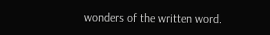wonders of the written word.